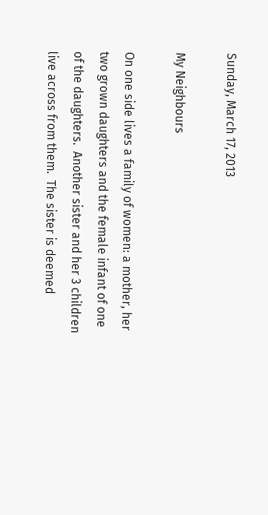Sunday, March 17, 2013

My Neighbours

On one side lives a family of women: a mother, her two grown daughters and the female infant of one of the daughters.  Another sister and her 3 children live across from them.  The sister is deemed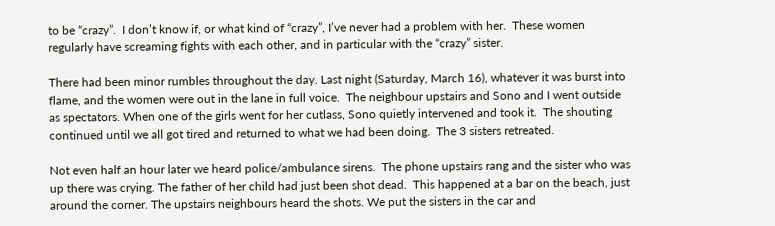to be “crazy”.  I don’t know if, or what kind of “crazy”, I’ve never had a problem with her.  These women regularly have screaming fights with each other, and in particular with the “crazy” sister.

There had been minor rumbles throughout the day. Last night (Saturday, March 16), whatever it was burst into flame, and the women were out in the lane in full voice.  The neighbour upstairs and Sono and I went outside as spectators. When one of the girls went for her cutlass, Sono quietly intervened and took it.  The shouting continued until we all got tired and returned to what we had been doing.  The 3 sisters retreated.

Not even half an hour later we heard police/ambulance sirens.  The phone upstairs rang and the sister who was up there was crying. The father of her child had just been shot dead.  This happened at a bar on the beach, just around the corner. The upstairs neighbours heard the shots. We put the sisters in the car and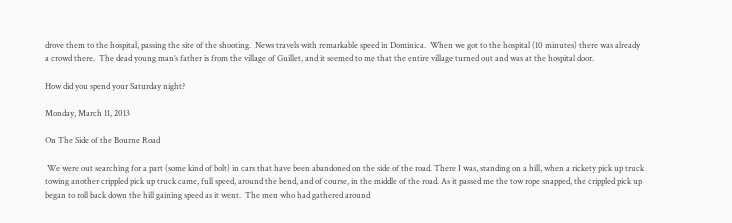drove them to the hospital, passing the site of the shooting.  News travels with remarkable speed in Dominica.  When we got to the hospital (10 minutes) there was already a crowd there.  The dead young man’s father is from the village of Guillet, and it seemed to me that the entire village turned out and was at the hospital door.

How did you spend your Saturday night?

Monday, March 11, 2013

On The Side of the Bourne Road

 We were out searching for a part (some kind of bolt) in cars that have been abandoned on the side of the road. There I was, standing on a hill, when a rickety pick up truck  towing another crippled pick up truck came, full speed, around the bend, and of course, in the middle of the road. As it passed me the tow rope snapped, the crippled pick up began to roll back down the hill gaining speed as it went.  The men who had gathered around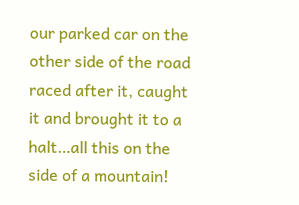our parked car on the other side of the road  raced after it, caught it and brought it to a halt…all this on the side of a mountain!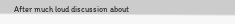After much loud discussion about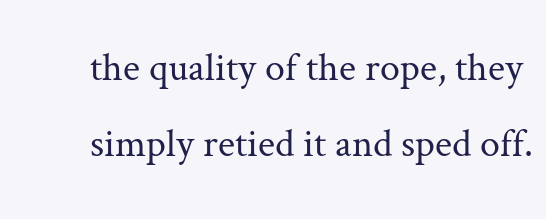the quality of the rope, they simply retied it and sped off.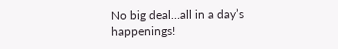No big deal…all in a day’s happenings!